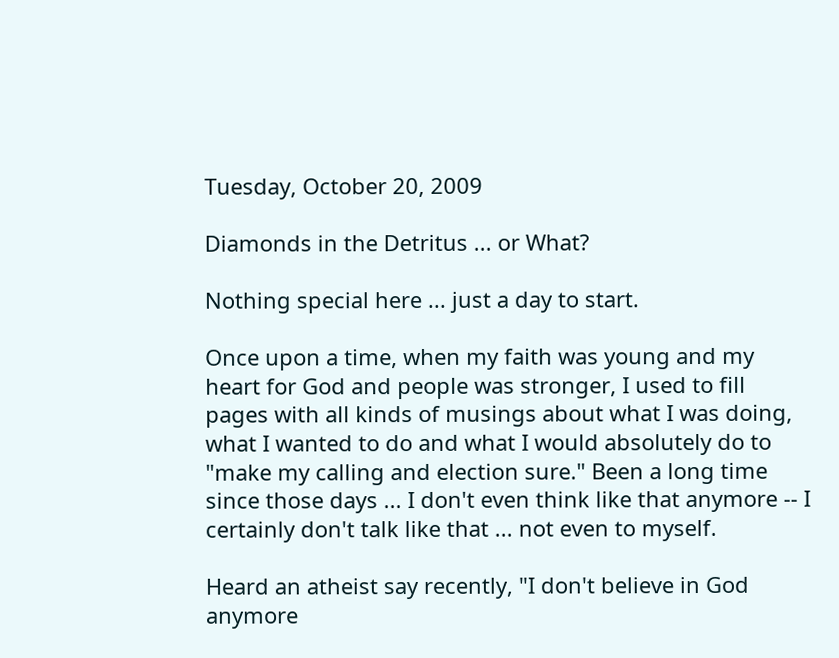Tuesday, October 20, 2009

Diamonds in the Detritus ... or What?

Nothing special here ... just a day to start.

Once upon a time, when my faith was young and my heart for God and people was stronger, I used to fill pages with all kinds of musings about what I was doing, what I wanted to do and what I would absolutely do to "make my calling and election sure." Been a long time since those days ... I don't even think like that anymore -- I certainly don't talk like that ... not even to myself.

Heard an atheist say recently, "I don't believe in God anymore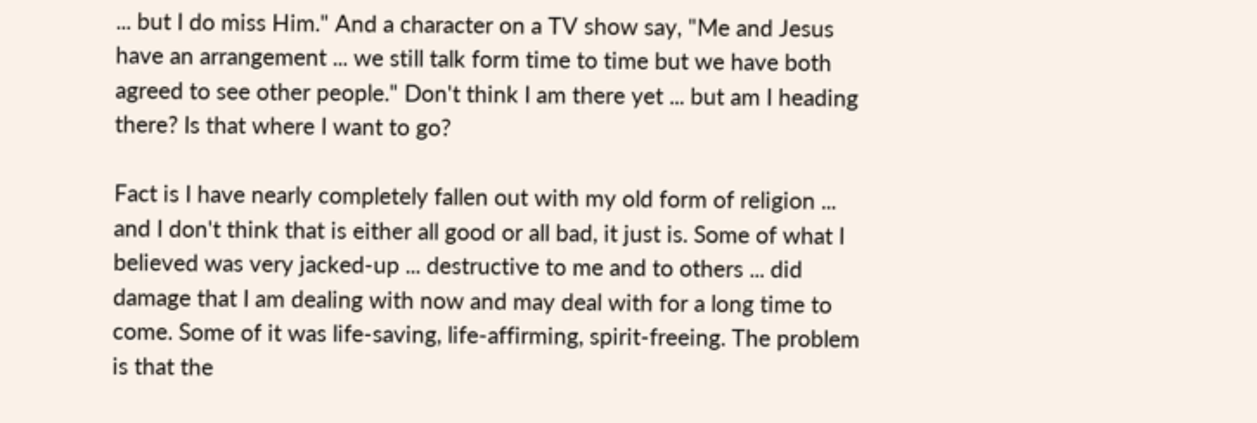... but I do miss Him." And a character on a TV show say, "Me and Jesus have an arrangement ... we still talk form time to time but we have both agreed to see other people." Don't think I am there yet ... but am I heading there? Is that where I want to go?

Fact is I have nearly completely fallen out with my old form of religion ... and I don't think that is either all good or all bad, it just is. Some of what I believed was very jacked-up ... destructive to me and to others ... did damage that I am dealing with now and may deal with for a long time to come. Some of it was life-saving, life-affirming, spirit-freeing. The problem is that the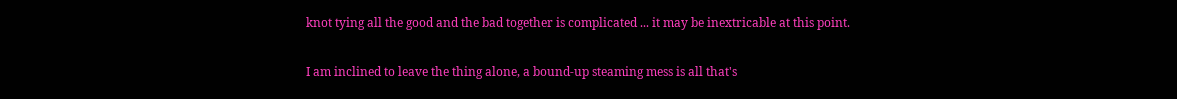knot tying all the good and the bad together is complicated ... it may be inextricable at this point.

I am inclined to leave the thing alone, a bound-up steaming mess is all that's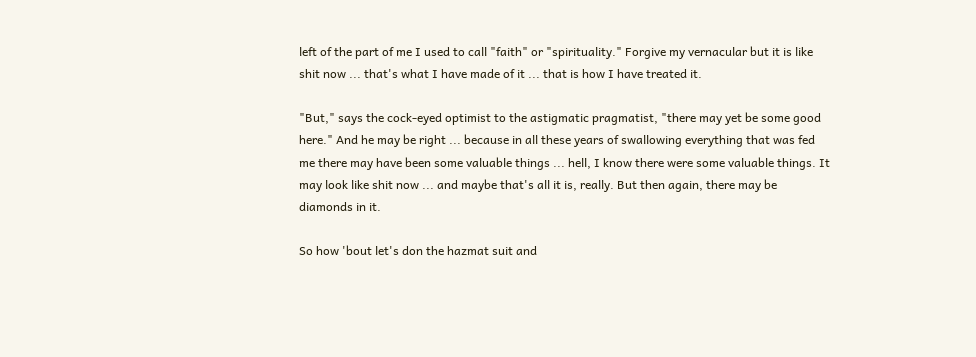left of the part of me I used to call "faith" or "spirituality." Forgive my vernacular but it is like shit now ... that's what I have made of it ... that is how I have treated it.

"But," says the cock-eyed optimist to the astigmatic pragmatist, "there may yet be some good here." And he may be right ... because in all these years of swallowing everything that was fed me there may have been some valuable things ... hell, I know there were some valuable things. It may look like shit now ... and maybe that's all it is, really. But then again, there may be diamonds in it.

So how 'bout let's don the hazmat suit and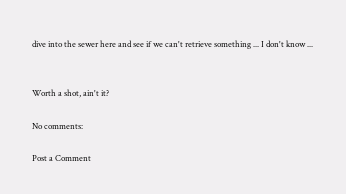dive into the sewer here and see if we can't retrieve something ... I don't know ...


Worth a shot, ain't it?

No comments:

Post a Comment